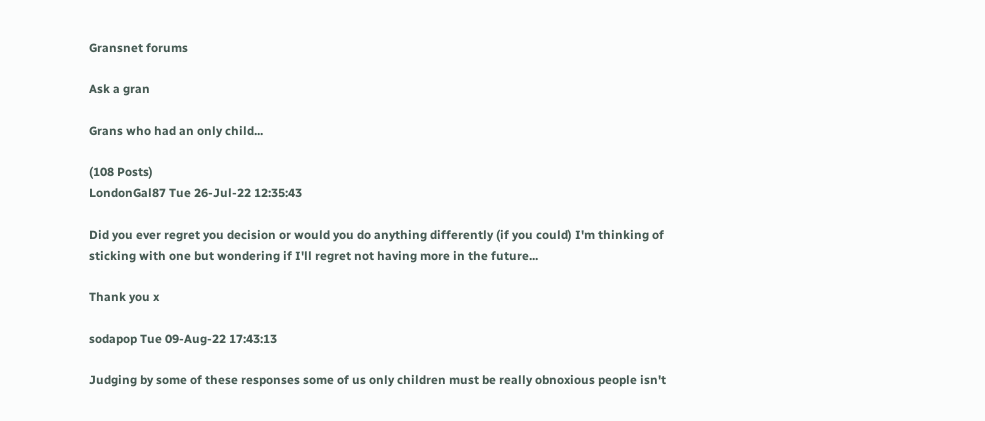Gransnet forums

Ask a gran

Grans who had an only child...

(108 Posts)
LondonGal87 Tue 26-Jul-22 12:35:43

Did you ever regret you decision or would you do anything differently (if you could) I'm thinking of sticking with one but wondering if I'll regret not having more in the future...

Thank you x

sodapop Tue 09-Aug-22 17:43:13

Judging by some of these responses some of us only children must be really obnoxious people isn't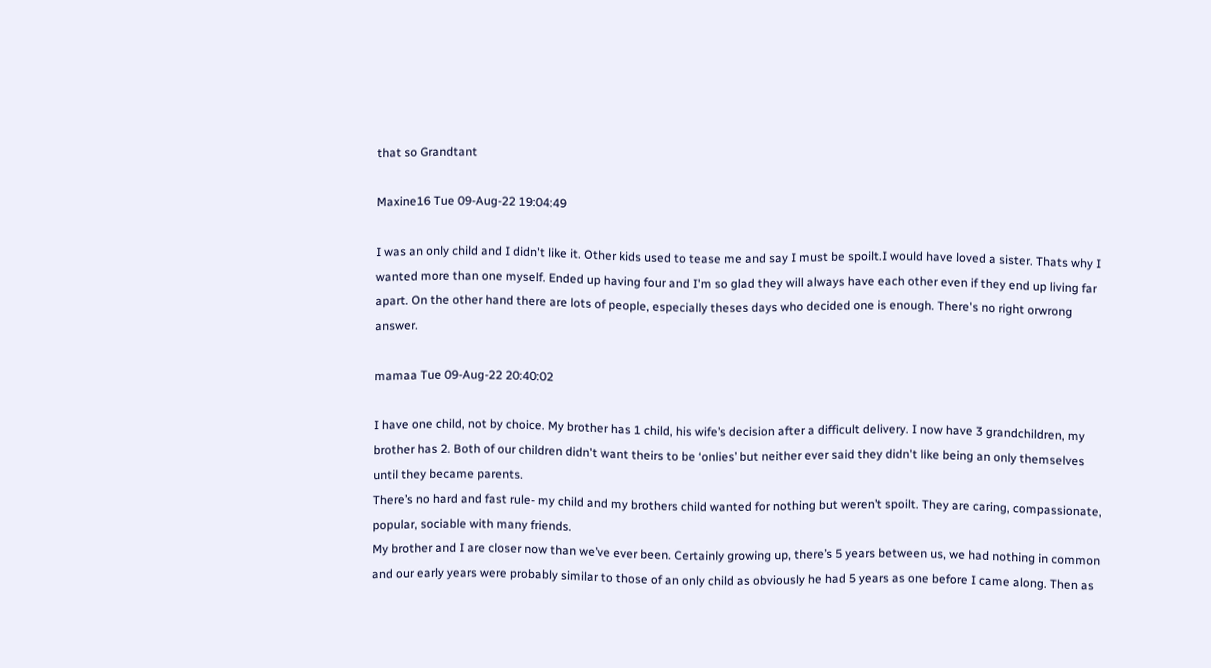that so Grandtant

Maxine16 Tue 09-Aug-22 19:04:49

I was an only child and I didn't like it. Other kids used to tease me and say I must be spoilt.I would have loved a sister. Thats why I wanted more than one myself. Ended up having four and I'm so glad they will always have each other even if they end up living far apart. On the other hand there are lots of people, especially theses days who decided one is enough. There's no right orwrong answer.

mamaa Tue 09-Aug-22 20:40:02

I have one child, not by choice. My brother has 1 child, his wife’s decision after a difficult delivery. I now have 3 grandchildren, my brother has 2. Both of our children didn't want theirs to be ‘onlies’ but neither ever said they didn't like being an only themselves until they became parents.
There’s no hard and fast rule- my child and my brothers child wanted for nothing but weren’t spoilt. They are caring, compassionate, popular, sociable with many friends.
My brother and I are closer now than we’ve ever been. Certainly growing up, there’s 5 years between us, we had nothing in common and our early years were probably similar to those of an only child as obviously he had 5 years as one before I came along. Then as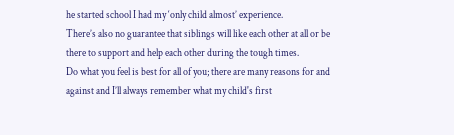he started school I had my ‘only child almost’ experience.
There’s also no guarantee that siblings will like each other at all or be there to support and help each other during the tough times.
Do what you feel is best for all of you; there are many reasons for and against and I’ll always remember what my child's first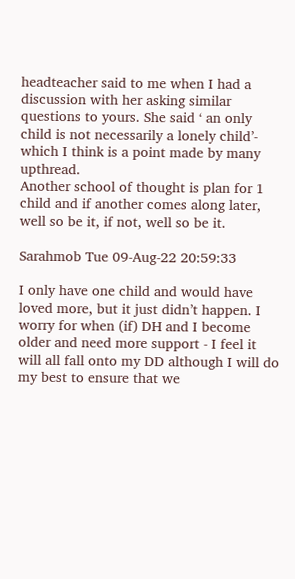headteacher said to me when I had a discussion with her asking similar questions to yours. She said ‘ an only child is not necessarily a lonely child’- which I think is a point made by many upthread.
Another school of thought is plan for 1 child and if another comes along later, well so be it, if not, well so be it.

Sarahmob Tue 09-Aug-22 20:59:33

I only have one child and would have loved more, but it just didn’t happen. I worry for when (if) DH and I become older and need more support - I feel it will all fall onto my DD although I will do my best to ensure that we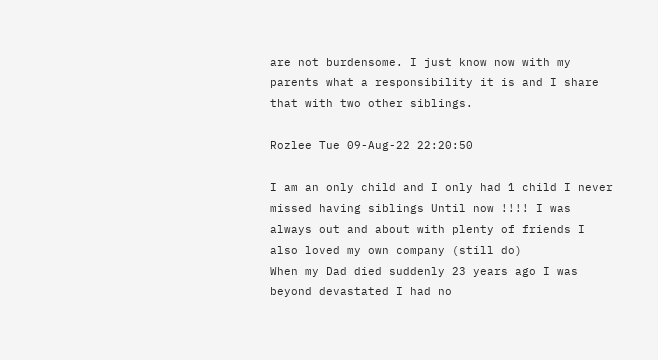are not burdensome. I just know now with my parents what a responsibility it is and I share that with two other siblings.

Rozlee Tue 09-Aug-22 22:20:50

I am an only child and I only had 1 child I never missed having siblings Until now !!!! I was always out and about with plenty of friends I also loved my own company (still do)
When my Dad died suddenly 23 years ago I was beyond devastated I had no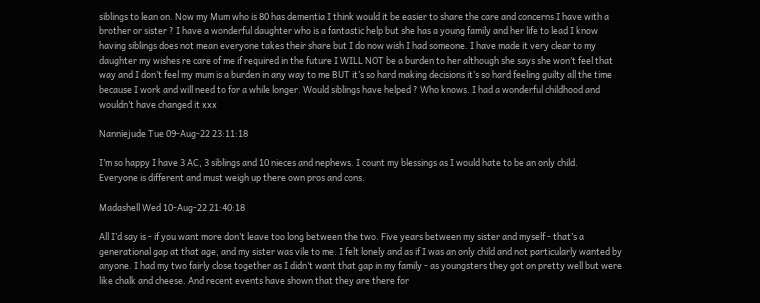siblings to lean on. Now my Mum who is 80 has dementia I think would it be easier to share the care and concerns I have with a brother or sister ? I have a wonderful daughter who is a fantastic help but she has a young family and her life to lead I know having siblings does not mean everyone takes their share but I do now wish I had someone. I have made it very clear to my daughter my wishes re care of me if required in the future I WILL NOT be a burden to her although she says she won’t feel that way and I don’t feel my mum is a burden in any way to me BUT it’s so hard making decisions it’s so hard feeling guilty all the time because I work and will need to for a while longer. Would siblings have helped ? Who knows. I had a wonderful childhood and wouldn’t have changed it xxx

Nanniejude Tue 09-Aug-22 23:11:18

I’m so happy I have 3 AC, 3 siblings and 10 nieces and nephews. I count my blessings as I would hate to be an only child.
Everyone is different and must weigh up there own pros and cons.

Madashell Wed 10-Aug-22 21:40:18

All I’d say is - if you want more don’t leave too long between the two. Five years between my sister and myself - that’s a generational gap at that age, and my sister was vile to me. I felt lonely and as if I was an only child and not particularly wanted by anyone. I had my two fairly close together as I didn’t want that gap in my family - as youngsters they got on pretty well but were like chalk and cheese. And recent events have shown that they are there for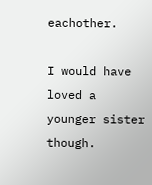eachother.

I would have loved a younger sister though.